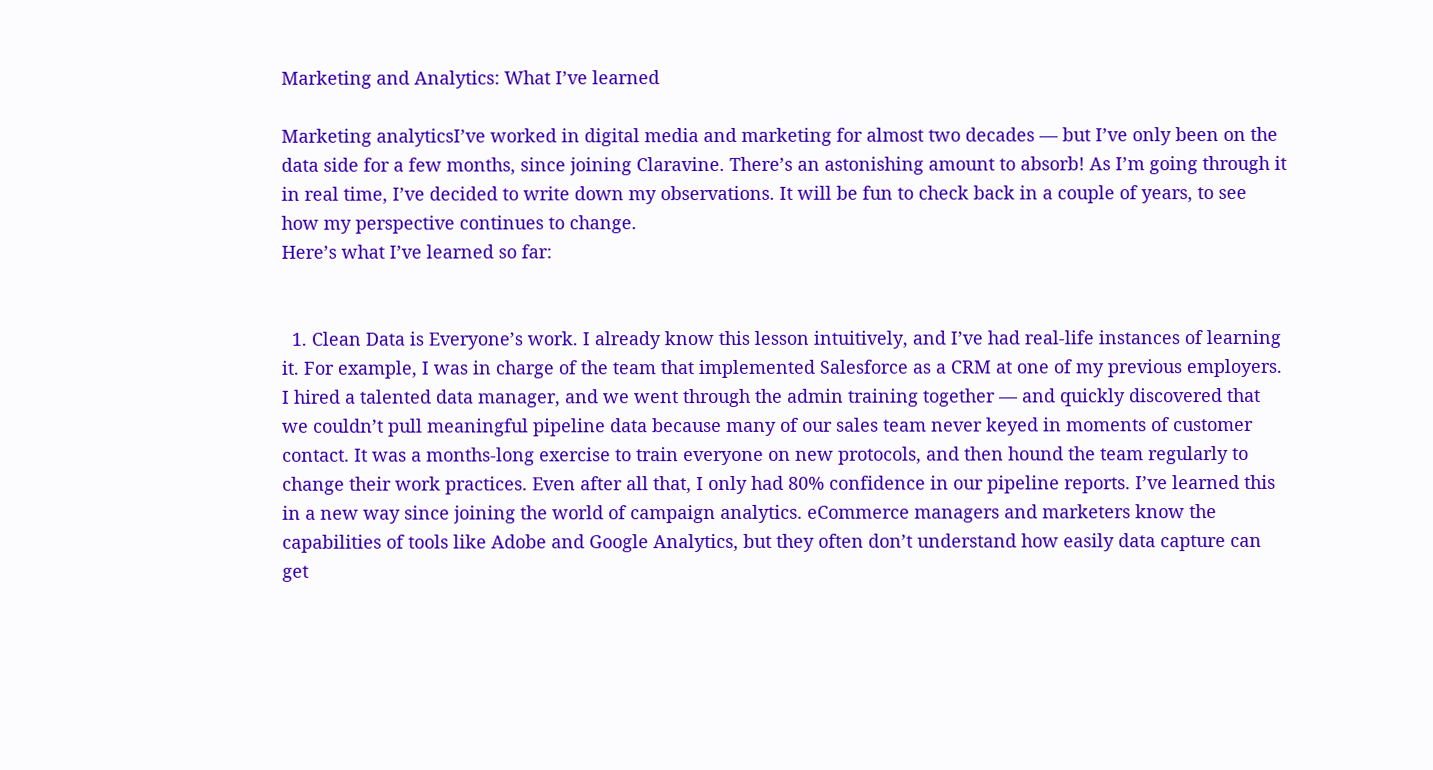Marketing and Analytics: What I’ve learned

Marketing analyticsI’ve worked in digital media and marketing for almost two decades — but I’ve only been on the data side for a few months, since joining Claravine. There’s an astonishing amount to absorb! As I’m going through it in real time, I’ve decided to write down my observations. It will be fun to check back in a couple of years, to see how my perspective continues to change.
Here’s what I’ve learned so far:


  1. Clean Data is Everyone’s work. I already know this lesson intuitively, and I’ve had real-life instances of learning it. For example, I was in charge of the team that implemented Salesforce as a CRM at one of my previous employers. I hired a talented data manager, and we went through the admin training together — and quickly discovered that we couldn’t pull meaningful pipeline data because many of our sales team never keyed in moments of customer contact. It was a months-long exercise to train everyone on new protocols, and then hound the team regularly to change their work practices. Even after all that, I only had 80% confidence in our pipeline reports. I’ve learned this in a new way since joining the world of campaign analytics. eCommerce managers and marketers know the capabilities of tools like Adobe and Google Analytics, but they often don’t understand how easily data capture can get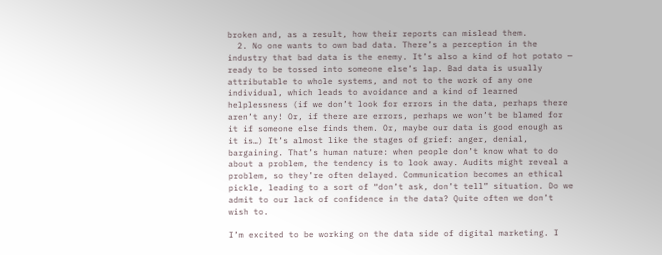broken and, as a result, how their reports can mislead them.
  2. No one wants to own bad data. There’s a perception in the industry that bad data is the enemy. It’s also a kind of hot potato — ready to be tossed into someone else’s lap. Bad data is usually attributable to whole systems, and not to the work of any one individual, which leads to avoidance and a kind of learned helplessness (if we don’t look for errors in the data, perhaps there aren’t any! Or, if there are errors, perhaps we won’t be blamed for it if someone else finds them. Or, maybe our data is good enough as it is…) It’s almost like the stages of grief: anger, denial, bargaining. That’s human nature: when people don’t know what to do about a problem, the tendency is to look away. Audits might reveal a problem, so they’re often delayed. Communication becomes an ethical pickle, leading to a sort of “don’t ask, don’t tell” situation. Do we admit to our lack of confidence in the data? Quite often we don’t wish to.

I’m excited to be working on the data side of digital marketing. I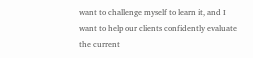want to challenge myself to learn it, and I want to help our clients confidently evaluate the current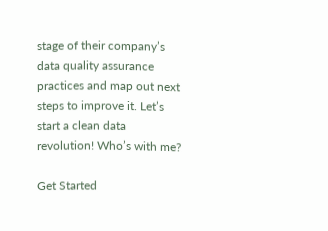stage of their company’s data quality assurance practices and map out next steps to improve it. Let’s start a clean data revolution! Who’s with me?

Get Started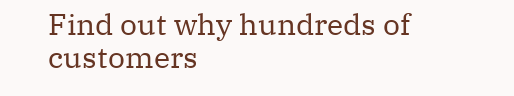Find out why hundreds of customers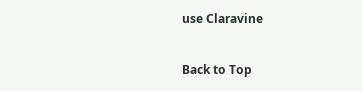use Claravine

Back to Top